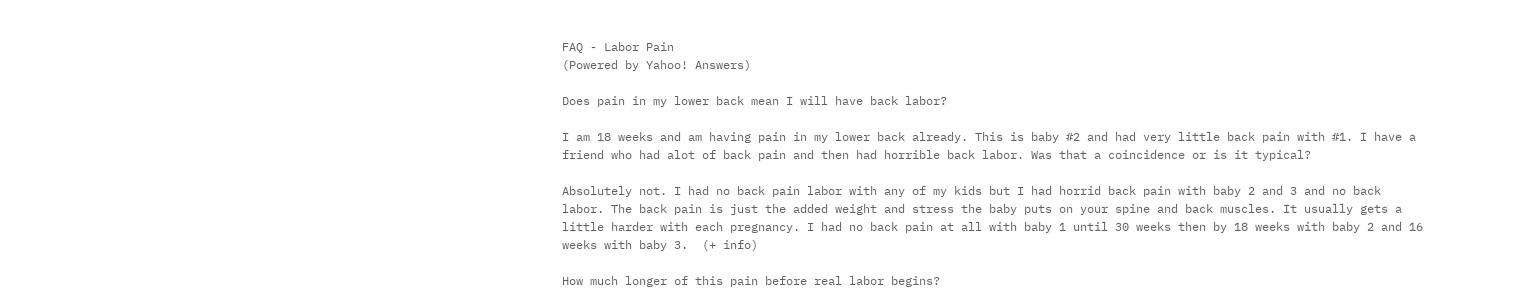FAQ - Labor Pain
(Powered by Yahoo! Answers)

Does pain in my lower back mean I will have back labor?

I am 18 weeks and am having pain in my lower back already. This is baby #2 and had very little back pain with #1. I have a friend who had alot of back pain and then had horrible back labor. Was that a coincidence or is it typical?

Absolutely not. I had no back pain labor with any of my kids but I had horrid back pain with baby 2 and 3 and no back labor. The back pain is just the added weight and stress the baby puts on your spine and back muscles. It usually gets a little harder with each pregnancy. I had no back pain at all with baby 1 until 30 weeks then by 18 weeks with baby 2 and 16 weeks with baby 3.  (+ info)

How much longer of this pain before real labor begins?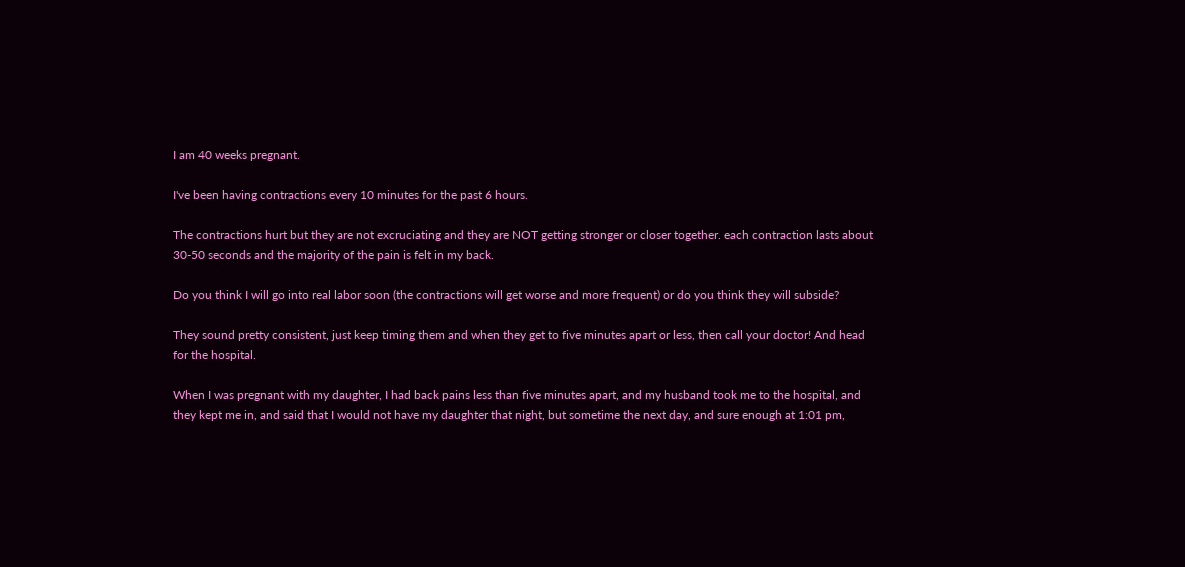I am 40 weeks pregnant.

I've been having contractions every 10 minutes for the past 6 hours.

The contractions hurt but they are not excruciating and they are NOT getting stronger or closer together. each contraction lasts about 30-50 seconds and the majority of the pain is felt in my back.

Do you think I will go into real labor soon (the contractions will get worse and more frequent) or do you think they will subside?

They sound pretty consistent, just keep timing them and when they get to five minutes apart or less, then call your doctor! And head for the hospital.

When I was pregnant with my daughter, I had back pains less than five minutes apart, and my husband took me to the hospital, and they kept me in, and said that I would not have my daughter that night, but sometime the next day, and sure enough at 1:01 pm,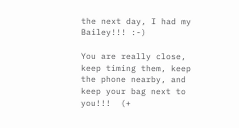the next day, I had my Bailey!!! :-)

You are really close, keep timing them, keep the phone nearby, and keep your bag next to you!!!  (+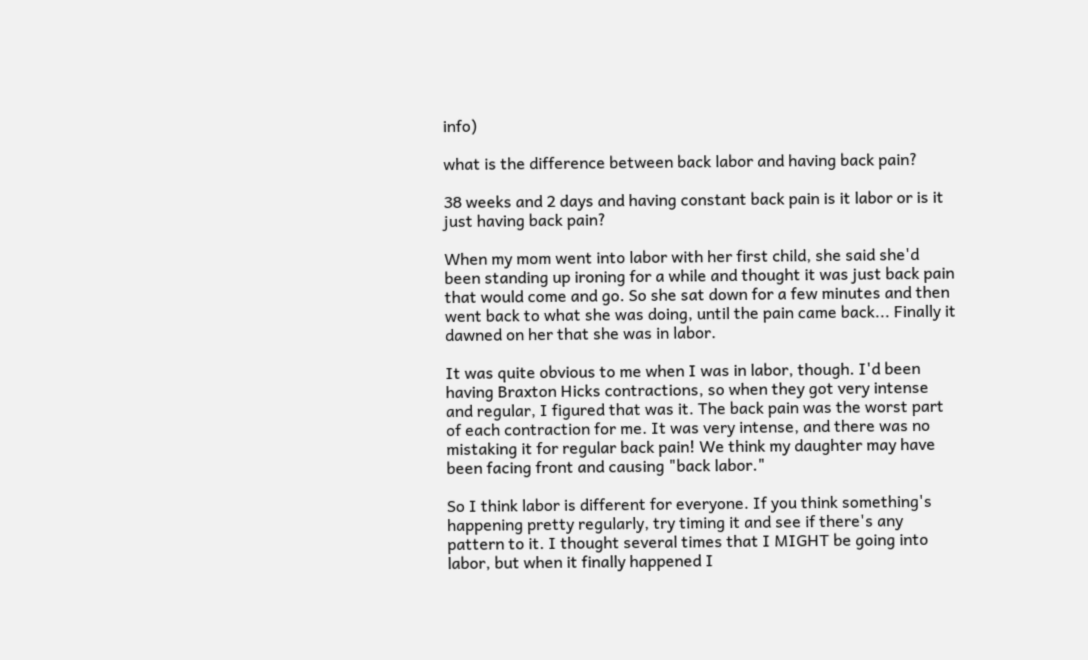info)

what is the difference between back labor and having back pain?

38 weeks and 2 days and having constant back pain is it labor or is it just having back pain?

When my mom went into labor with her first child, she said she'd been standing up ironing for a while and thought it was just back pain that would come and go. So she sat down for a few minutes and then went back to what she was doing, until the pain came back... Finally it dawned on her that she was in labor.

It was quite obvious to me when I was in labor, though. I'd been having Braxton Hicks contractions, so when they got very intense and regular, I figured that was it. The back pain was the worst part of each contraction for me. It was very intense, and there was no mistaking it for regular back pain! We think my daughter may have been facing front and causing "back labor."

So I think labor is different for everyone. If you think something's happening pretty regularly, try timing it and see if there's any pattern to it. I thought several times that I MIGHT be going into labor, but when it finally happened I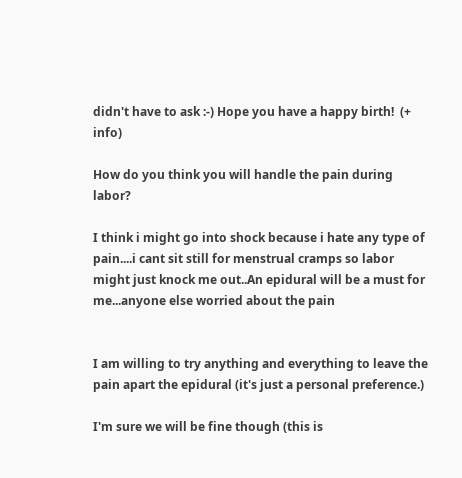didn't have to ask :-) Hope you have a happy birth!  (+ info)

How do you think you will handle the pain during labor?

I think i might go into shock because i hate any type of pain....i cant sit still for menstrual cramps so labor might just knock me out..An epidural will be a must for me...anyone else worried about the pain


I am willing to try anything and everything to leave the pain apart the epidural (it's just a personal preference.)

I'm sure we will be fine though (this is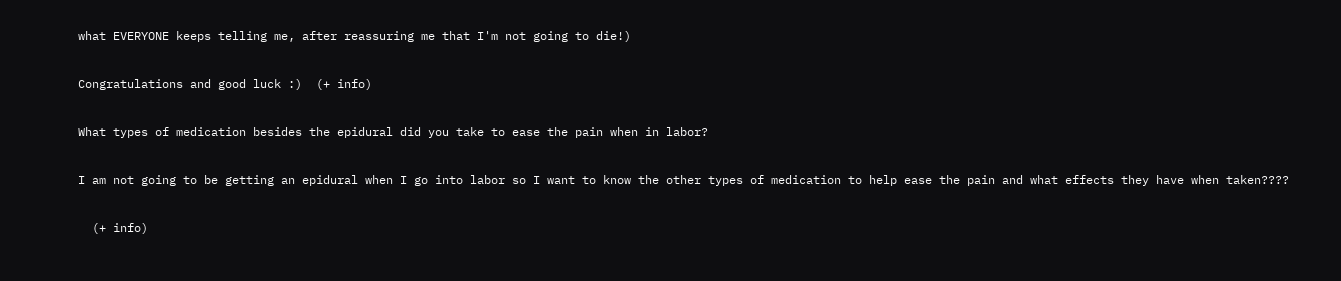what EVERYONE keeps telling me, after reassuring me that I'm not going to die!)

Congratulations and good luck :)  (+ info)

What types of medication besides the epidural did you take to ease the pain when in labor?

I am not going to be getting an epidural when I go into labor so I want to know the other types of medication to help ease the pain and what effects they have when taken????

  (+ info)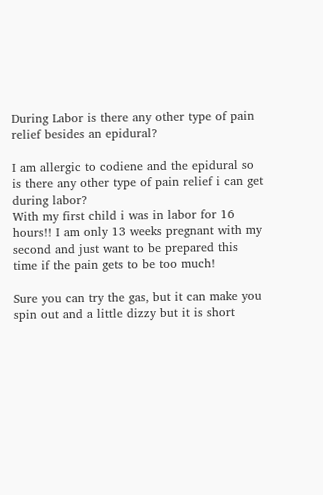During Labor is there any other type of pain relief besides an epidural?

I am allergic to codiene and the epidural so is there any other type of pain relief i can get during labor?
With my first child i was in labor for 16 hours!! I am only 13 weeks pregnant with my second and just want to be prepared this time if the pain gets to be too much!

Sure you can try the gas, but it can make you spin out and a little dizzy but it is short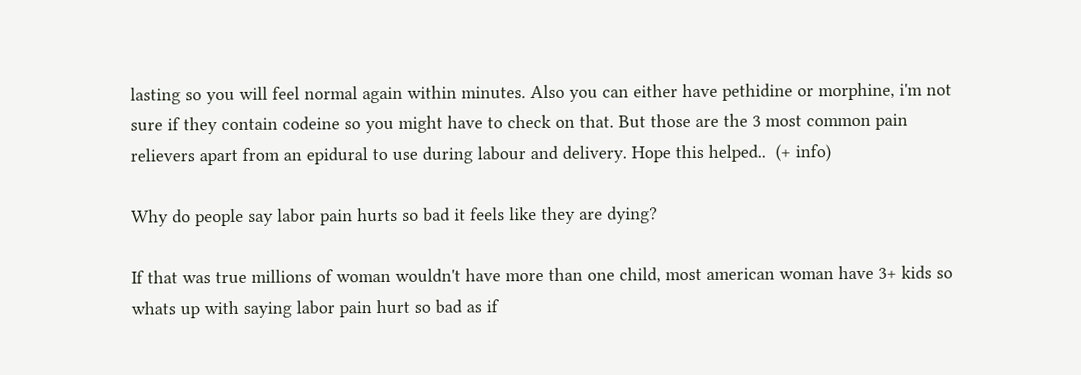lasting so you will feel normal again within minutes. Also you can either have pethidine or morphine, i'm not sure if they contain codeine so you might have to check on that. But those are the 3 most common pain relievers apart from an epidural to use during labour and delivery. Hope this helped..  (+ info)

Why do people say labor pain hurts so bad it feels like they are dying?

If that was true millions of woman wouldn't have more than one child, most american woman have 3+ kids so whats up with saying labor pain hurt so bad as if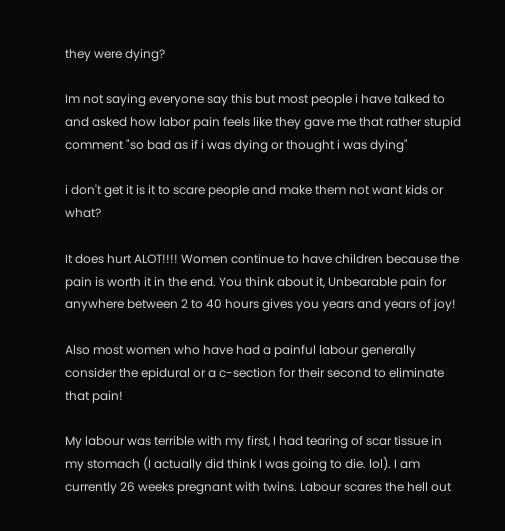they were dying?

Im not saying everyone say this but most people i have talked to and asked how labor pain feels like they gave me that rather stupid comment "so bad as if i was dying or thought i was dying"

i don't get it is it to scare people and make them not want kids or what?

It does hurt ALOT!!!! Women continue to have children because the pain is worth it in the end. You think about it, Unbearable pain for anywhere between 2 to 40 hours gives you years and years of joy!

Also most women who have had a painful labour generally consider the epidural or a c-section for their second to eliminate that pain!

My labour was terrible with my first, I had tearing of scar tissue in my stomach (I actually did think I was going to die. lol). I am currently 26 weeks pregnant with twins. Labour scares the hell out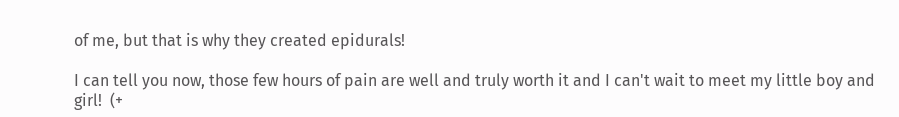of me, but that is why they created epidurals!

I can tell you now, those few hours of pain are well and truly worth it and I can't wait to meet my little boy and girl!  (+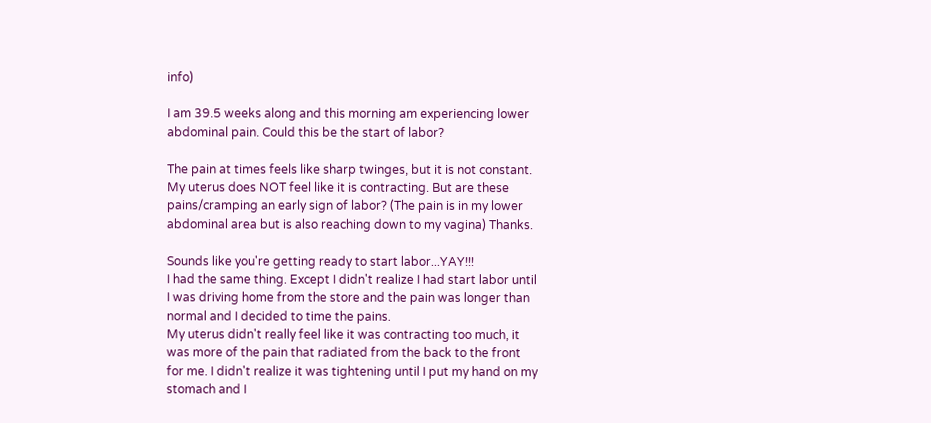info)

I am 39.5 weeks along and this morning am experiencing lower abdominal pain. Could this be the start of labor?

The pain at times feels like sharp twinges, but it is not constant. My uterus does NOT feel like it is contracting. But are these pains/cramping an early sign of labor? (The pain is in my lower abdominal area but is also reaching down to my vagina) Thanks.

Sounds like you're getting ready to start labor...YAY!!!
I had the same thing. Except I didn't realize I had start labor until I was driving home from the store and the pain was longer than normal and I decided to time the pains.
My uterus didn't really feel like it was contracting too much, it was more of the pain that radiated from the back to the front for me. I didn't realize it was tightening until I put my hand on my stomach and I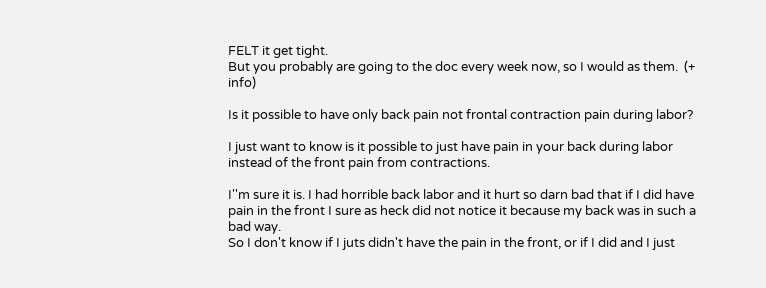FELT it get tight.
But you probably are going to the doc every week now, so I would as them.  (+ info)

Is it possible to have only back pain not frontal contraction pain during labor?

I just want to know is it possible to just have pain in your back during labor instead of the front pain from contractions.

I''m sure it is. I had horrible back labor and it hurt so darn bad that if I did have pain in the front I sure as heck did not notice it because my back was in such a bad way.
So I don't know if I juts didn't have the pain in the front, or if I did and I just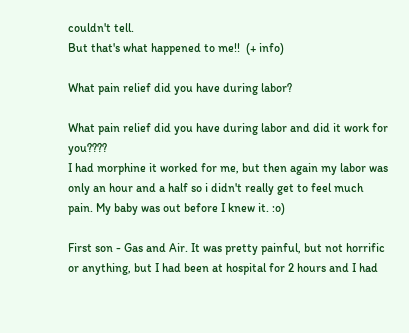couldn't tell.
But that's what happened to me!!  (+ info)

What pain relief did you have during labor?

What pain relief did you have during labor and did it work for you????
I had morphine it worked for me, but then again my labor was only an hour and a half so i didn't really get to feel much pain. My baby was out before I knew it. :o)

First son - Gas and Air. It was pretty painful, but not horrific or anything, but I had been at hospital for 2 hours and I had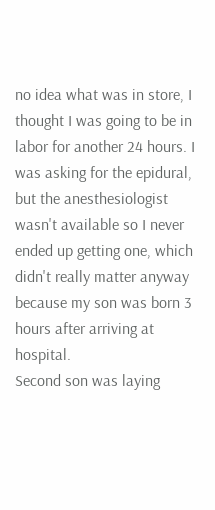no idea what was in store, I thought I was going to be in labor for another 24 hours. I was asking for the epidural, but the anesthesiologist wasn't available so I never ended up getting one, which didn't really matter anyway because my son was born 3 hours after arriving at hospital.
Second son was laying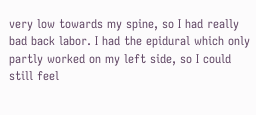very low towards my spine, so I had really bad back labor. I had the epidural which only partly worked on my left side, so I could still feel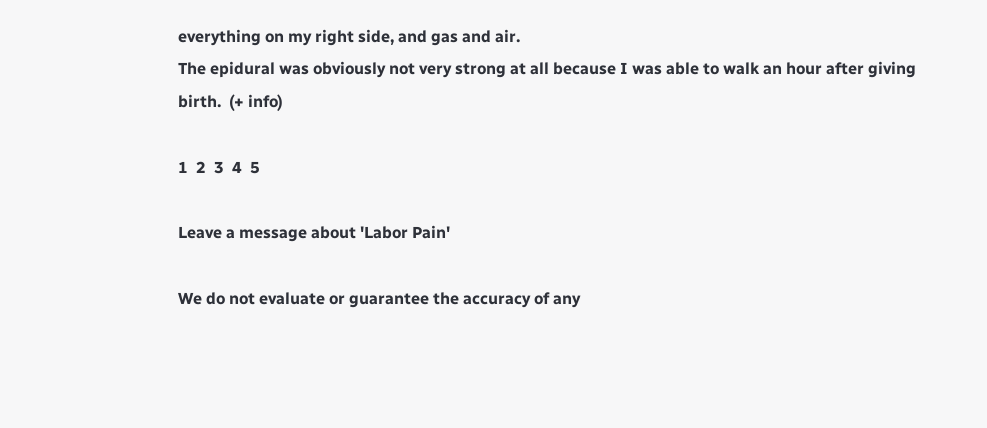everything on my right side, and gas and air.
The epidural was obviously not very strong at all because I was able to walk an hour after giving birth.  (+ info)

1  2  3  4  5

Leave a message about 'Labor Pain'

We do not evaluate or guarantee the accuracy of any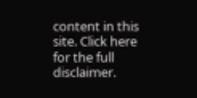content in this site. Click here for the full disclaimer.